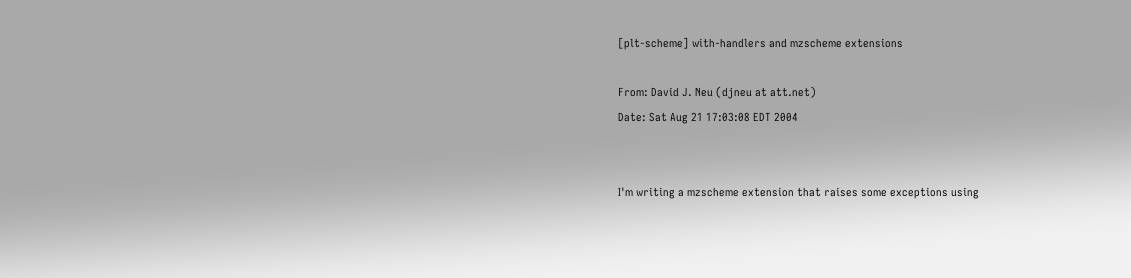[plt-scheme] with-handlers and mzscheme extensions

From: David J. Neu (djneu at att.net)
Date: Sat Aug 21 17:03:08 EDT 2004


I'm writing a mzscheme extension that raises some exceptions using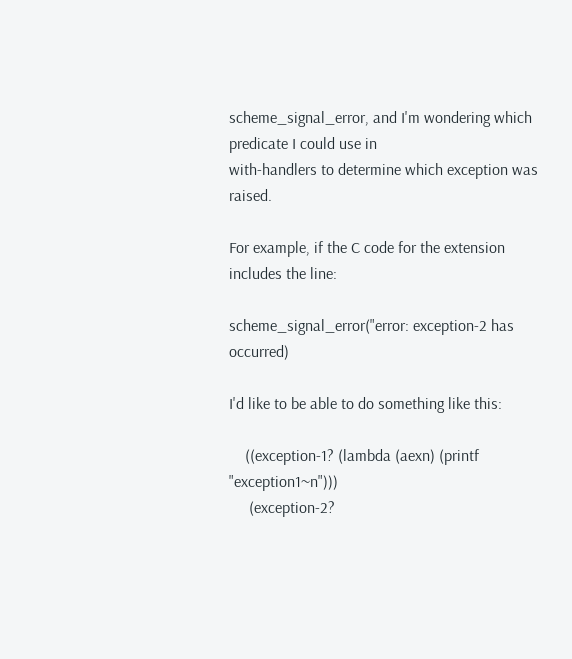scheme_signal_error, and I'm wondering which predicate I could use in
with-handlers to determine which exception was raised.

For example, if the C code for the extension includes the line:

scheme_signal_error("error: exception-2 has occurred)

I'd like to be able to do something like this:

    ((exception-1? (lambda (aexn) (printf "exception1~n")))
     (exception-2?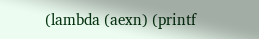(lambda (aexn) (printf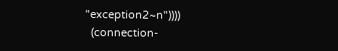"exception2~n"))))
  (connection-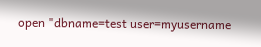open "dbname=test user=myusername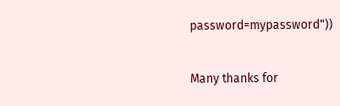password=mypassword"))

Many thanks for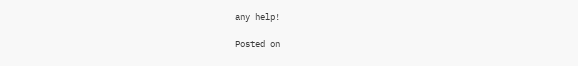any help!

Posted on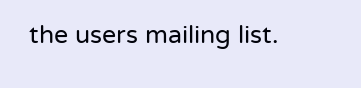the users mailing list.